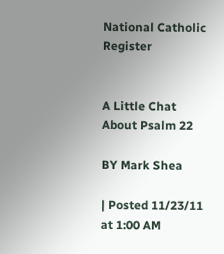National Catholic Register


A Little Chat About Psalm 22

BY Mark Shea

| Posted 11/23/11 at 1:00 AM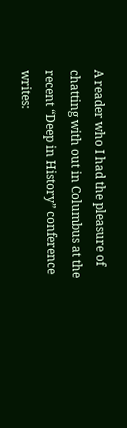A reader who I had the pleasure of chatting with out in Columbus at the recent “Deep in History” conference writes: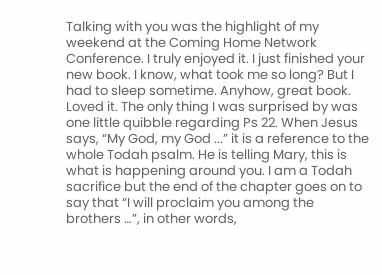Talking with you was the highlight of my weekend at the Coming Home Network Conference. I truly enjoyed it. I just finished your new book. I know, what took me so long? But I had to sleep sometime. Anyhow, great book. Loved it. The only thing I was surprised by was one little quibble regarding Ps 22. When Jesus says, “My God, my God ...” it is a reference to the whole Todah psalm. He is telling Mary, this is what is happening around you. I am a Todah sacrifice but the end of the chapter goes on to say that “I will proclaim you among the brothers …”, in other words,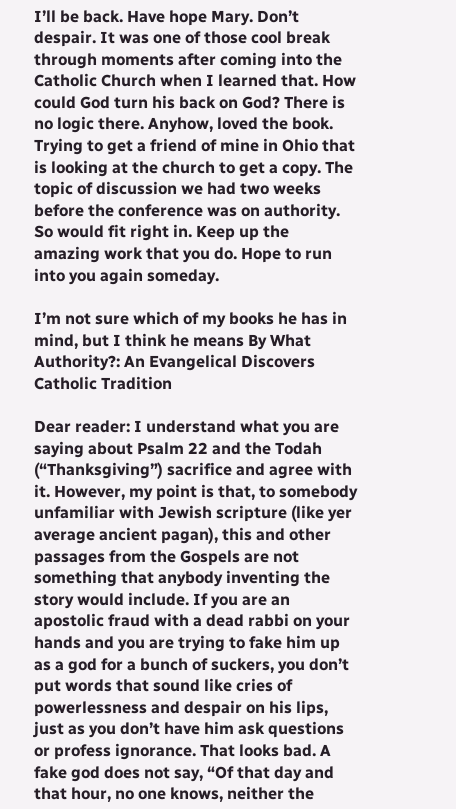I’ll be back. Have hope Mary. Don’t despair. It was one of those cool break through moments after coming into the Catholic Church when I learned that. How could God turn his back on God? There is no logic there. Anyhow, loved the book. Trying to get a friend of mine in Ohio that is looking at the church to get a copy. The topic of discussion we had two weeks before the conference was on authority. So would fit right in. Keep up the amazing work that you do. Hope to run into you again someday.

I’m not sure which of my books he has in mind, but I think he means By What Authority?: An Evangelical Discovers Catholic Tradition

Dear reader: I understand what you are saying about Psalm 22 and the Todah (“Thanksgiving”) sacrifice and agree with it. However, my point is that, to somebody unfamiliar with Jewish scripture (like yer average ancient pagan), this and other passages from the Gospels are not something that anybody inventing the story would include. If you are an apostolic fraud with a dead rabbi on your hands and you are trying to fake him up as a god for a bunch of suckers, you don’t put words that sound like cries of powerlessness and despair on his lips, just as you don’t have him ask questions or profess ignorance. That looks bad. A fake god does not say, “Of that day and that hour, no one knows, neither the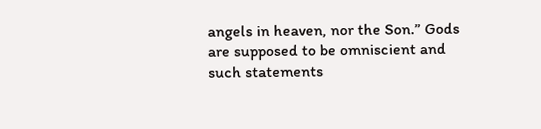angels in heaven, nor the Son.” Gods are supposed to be omniscient and such statements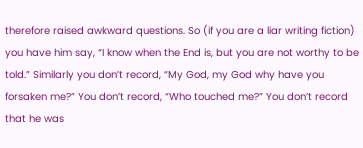therefore raised awkward questions. So (if you are a liar writing fiction) you have him say, “I know when the End is, but you are not worthy to be told.” Similarly you don’t record, “My God, my God why have you forsaken me?” You don’t record, “Who touched me?” You don’t record that he was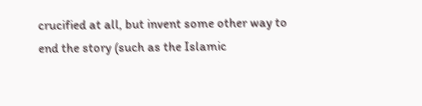crucified at all, but invent some other way to end the story (such as the Islamic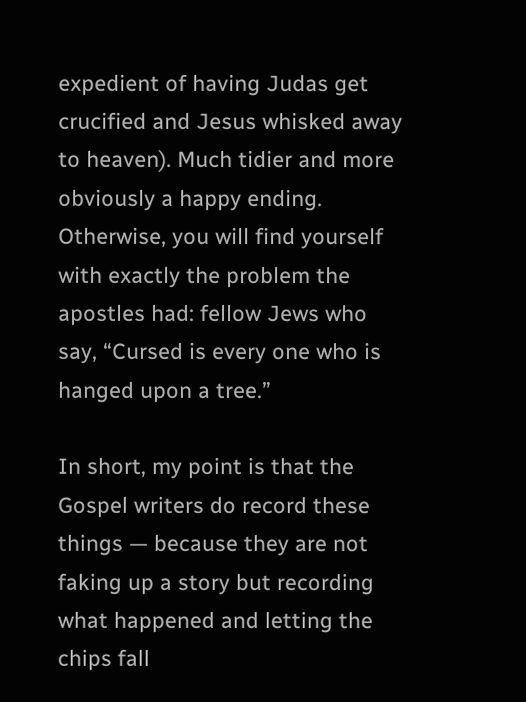expedient of having Judas get crucified and Jesus whisked away to heaven). Much tidier and more obviously a happy ending.  Otherwise, you will find yourself with exactly the problem the apostles had: fellow Jews who say, “Cursed is every one who is hanged upon a tree.”

In short, my point is that the Gospel writers do record these things — because they are not faking up a story but recording what happened and letting the chips fall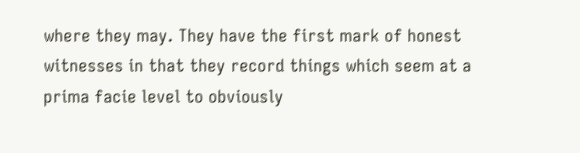where they may. They have the first mark of honest witnesses in that they record things which seem at a prima facie level to obviously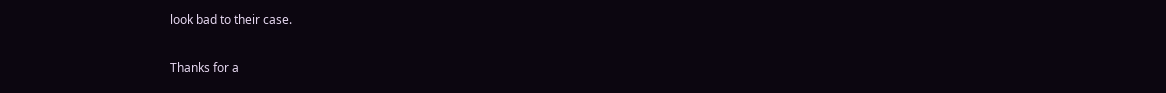look bad to their case.

Thanks for a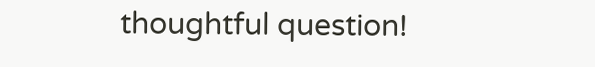thoughtful question!